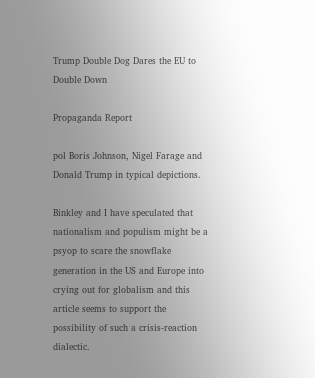Trump Double Dog Dares the EU to Double Down

Propaganda Report

pol Boris Johnson, Nigel Farage and Donald Trump in typical depictions.

Binkley and I have speculated that nationalism and populism might be a psyop to scare the snowflake generation in the US and Europe into crying out for globalism and this article seems to support the possibility of such a crisis-reaction dialectic.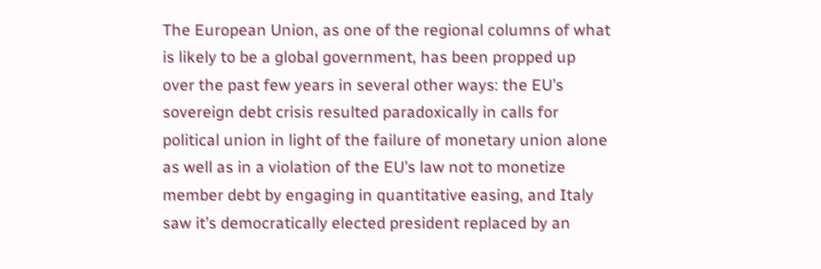The European Union, as one of the regional columns of what is likely to be a global government, has been propped up over the past few years in several other ways: the EU’s sovereign debt crisis resulted paradoxically in calls for political union in light of the failure of monetary union alone as well as in a violation of the EU’s law not to monetize member debt by engaging in quantitative easing, and Italy saw it’s democratically elected president replaced by an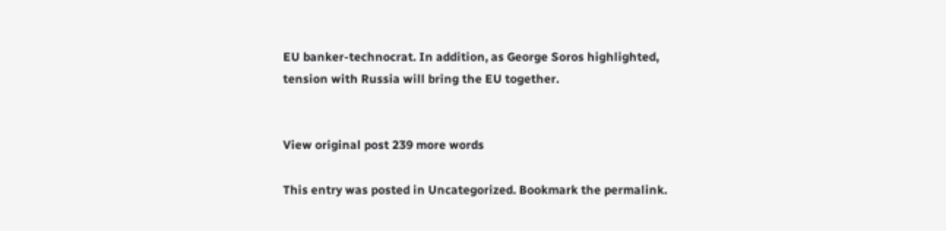EU banker-technocrat. In addition, as George Soros highlighted, tension with Russia will bring the EU together.


View original post 239 more words

This entry was posted in Uncategorized. Bookmark the permalink.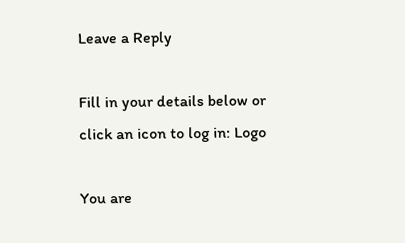Leave a Reply

Fill in your details below or click an icon to log in: Logo

You are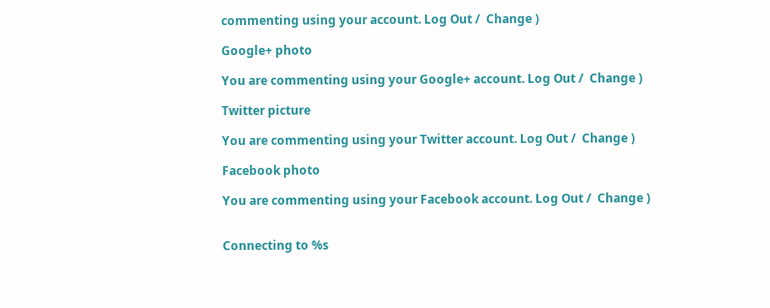commenting using your account. Log Out /  Change )

Google+ photo

You are commenting using your Google+ account. Log Out /  Change )

Twitter picture

You are commenting using your Twitter account. Log Out /  Change )

Facebook photo

You are commenting using your Facebook account. Log Out /  Change )


Connecting to %s